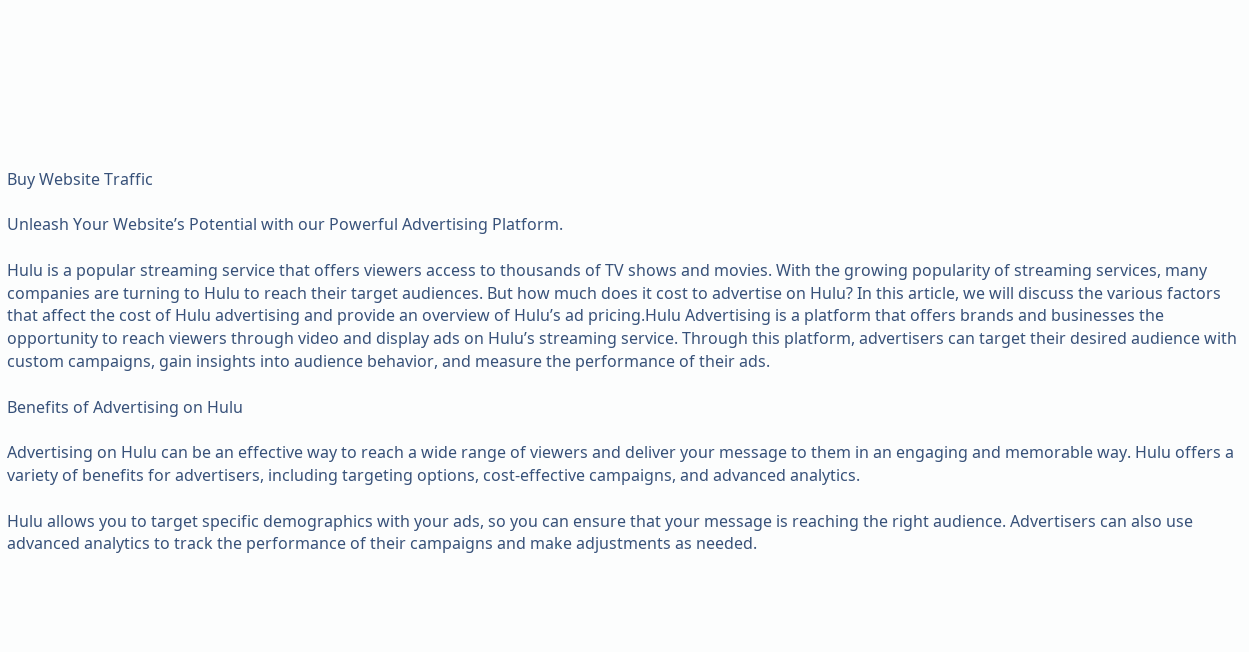Buy Website Traffic

Unleash Your Website’s Potential with our Powerful Advertising Platform.

Hulu is a popular streaming service that offers viewers access to thousands of TV shows and movies. With the growing popularity of streaming services, many companies are turning to Hulu to reach their target audiences. But how much does it cost to advertise on Hulu? In this article, we will discuss the various factors that affect the cost of Hulu advertising and provide an overview of Hulu’s ad pricing.Hulu Advertising is a platform that offers brands and businesses the opportunity to reach viewers through video and display ads on Hulu’s streaming service. Through this platform, advertisers can target their desired audience with custom campaigns, gain insights into audience behavior, and measure the performance of their ads.

Benefits of Advertising on Hulu

Advertising on Hulu can be an effective way to reach a wide range of viewers and deliver your message to them in an engaging and memorable way. Hulu offers a variety of benefits for advertisers, including targeting options, cost-effective campaigns, and advanced analytics.

Hulu allows you to target specific demographics with your ads, so you can ensure that your message is reaching the right audience. Advertisers can also use advanced analytics to track the performance of their campaigns and make adjustments as needed.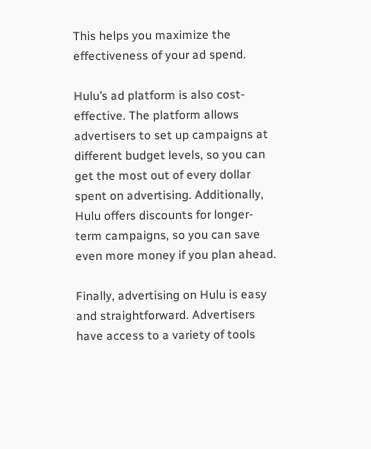This helps you maximize the effectiveness of your ad spend.

Hulu’s ad platform is also cost-effective. The platform allows advertisers to set up campaigns at different budget levels, so you can get the most out of every dollar spent on advertising. Additionally, Hulu offers discounts for longer-term campaigns, so you can save even more money if you plan ahead.

Finally, advertising on Hulu is easy and straightforward. Advertisers have access to a variety of tools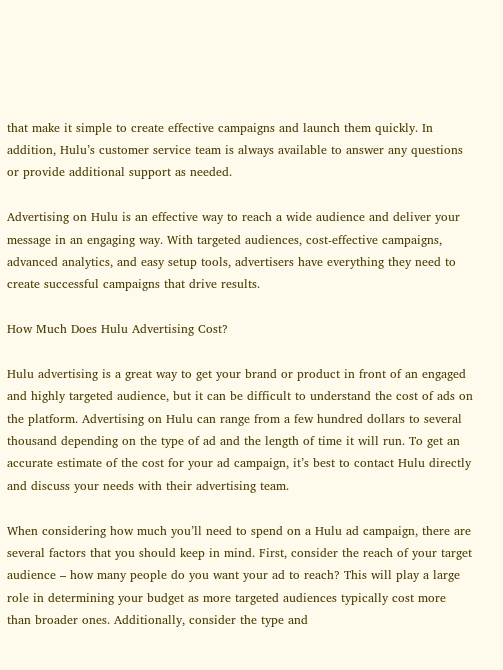that make it simple to create effective campaigns and launch them quickly. In addition, Hulu’s customer service team is always available to answer any questions or provide additional support as needed.

Advertising on Hulu is an effective way to reach a wide audience and deliver your message in an engaging way. With targeted audiences, cost-effective campaigns, advanced analytics, and easy setup tools, advertisers have everything they need to create successful campaigns that drive results.

How Much Does Hulu Advertising Cost?

Hulu advertising is a great way to get your brand or product in front of an engaged and highly targeted audience, but it can be difficult to understand the cost of ads on the platform. Advertising on Hulu can range from a few hundred dollars to several thousand depending on the type of ad and the length of time it will run. To get an accurate estimate of the cost for your ad campaign, it’s best to contact Hulu directly and discuss your needs with their advertising team.

When considering how much you’ll need to spend on a Hulu ad campaign, there are several factors that you should keep in mind. First, consider the reach of your target audience – how many people do you want your ad to reach? This will play a large role in determining your budget as more targeted audiences typically cost more than broader ones. Additionally, consider the type and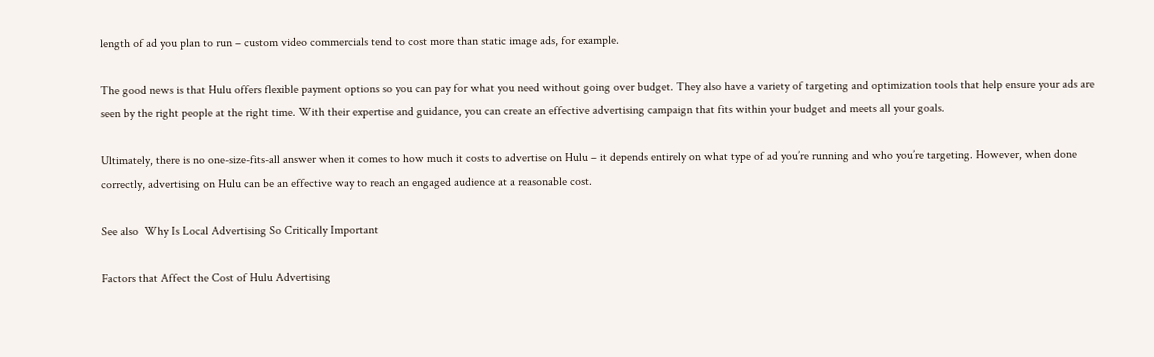length of ad you plan to run – custom video commercials tend to cost more than static image ads, for example.

The good news is that Hulu offers flexible payment options so you can pay for what you need without going over budget. They also have a variety of targeting and optimization tools that help ensure your ads are seen by the right people at the right time. With their expertise and guidance, you can create an effective advertising campaign that fits within your budget and meets all your goals.

Ultimately, there is no one-size-fits-all answer when it comes to how much it costs to advertise on Hulu – it depends entirely on what type of ad you’re running and who you’re targeting. However, when done correctly, advertising on Hulu can be an effective way to reach an engaged audience at a reasonable cost.

See also  Why Is Local Advertising So Critically Important

Factors that Affect the Cost of Hulu Advertising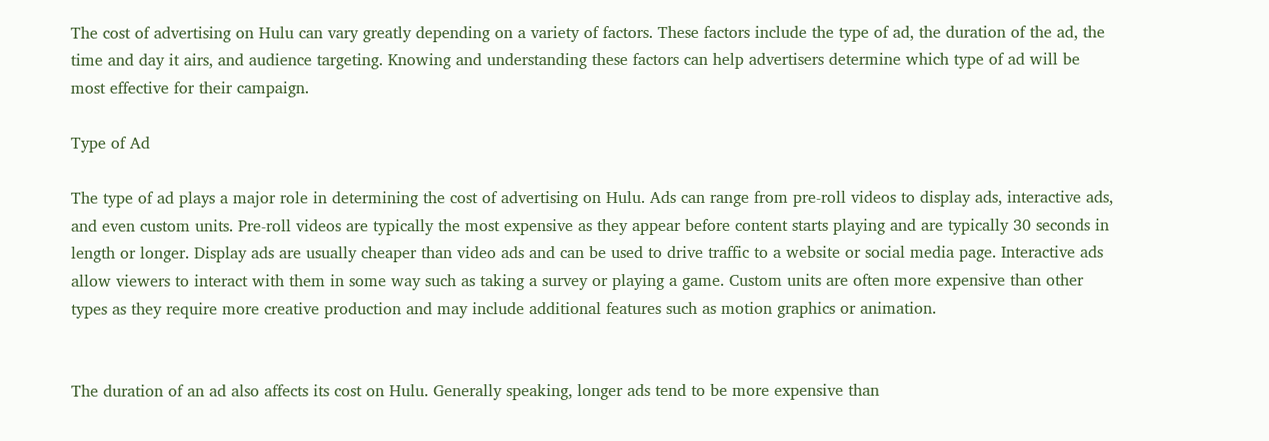The cost of advertising on Hulu can vary greatly depending on a variety of factors. These factors include the type of ad, the duration of the ad, the time and day it airs, and audience targeting. Knowing and understanding these factors can help advertisers determine which type of ad will be most effective for their campaign.

Type of Ad

The type of ad plays a major role in determining the cost of advertising on Hulu. Ads can range from pre-roll videos to display ads, interactive ads, and even custom units. Pre-roll videos are typically the most expensive as they appear before content starts playing and are typically 30 seconds in length or longer. Display ads are usually cheaper than video ads and can be used to drive traffic to a website or social media page. Interactive ads allow viewers to interact with them in some way such as taking a survey or playing a game. Custom units are often more expensive than other types as they require more creative production and may include additional features such as motion graphics or animation.


The duration of an ad also affects its cost on Hulu. Generally speaking, longer ads tend to be more expensive than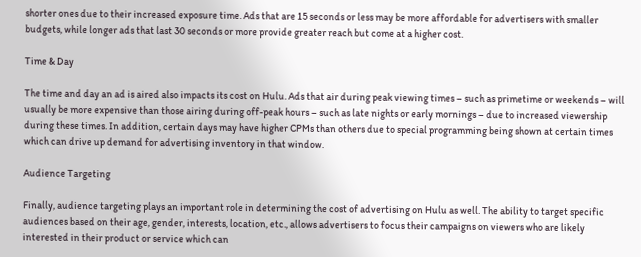shorter ones due to their increased exposure time. Ads that are 15 seconds or less may be more affordable for advertisers with smaller budgets, while longer ads that last 30 seconds or more provide greater reach but come at a higher cost.

Time & Day

The time and day an ad is aired also impacts its cost on Hulu. Ads that air during peak viewing times – such as primetime or weekends – will usually be more expensive than those airing during off-peak hours – such as late nights or early mornings – due to increased viewership during these times. In addition, certain days may have higher CPMs than others due to special programming being shown at certain times which can drive up demand for advertising inventory in that window.

Audience Targeting

Finally, audience targeting plays an important role in determining the cost of advertising on Hulu as well. The ability to target specific audiences based on their age, gender, interests, location, etc., allows advertisers to focus their campaigns on viewers who are likely interested in their product or service which can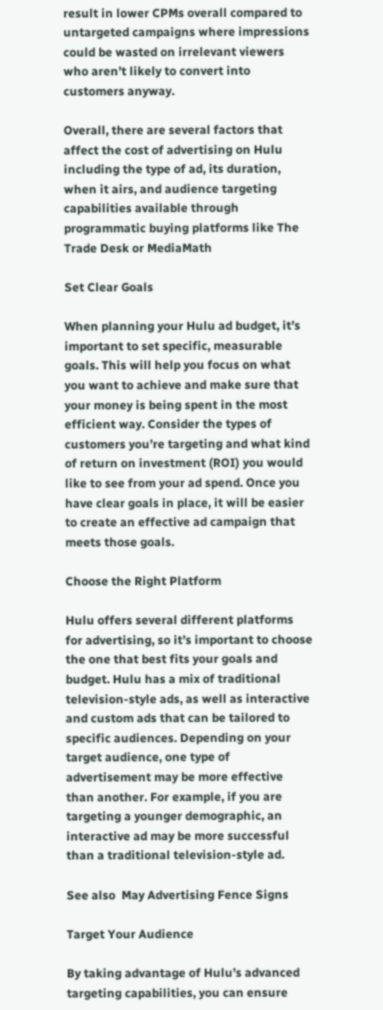result in lower CPMs overall compared to untargeted campaigns where impressions could be wasted on irrelevant viewers who aren’t likely to convert into customers anyway.

Overall, there are several factors that affect the cost of advertising on Hulu including the type of ad, its duration, when it airs, and audience targeting capabilities available through programmatic buying platforms like The Trade Desk or MediaMath

Set Clear Goals

When planning your Hulu ad budget, it’s important to set specific, measurable goals. This will help you focus on what you want to achieve and make sure that your money is being spent in the most efficient way. Consider the types of customers you’re targeting and what kind of return on investment (ROI) you would like to see from your ad spend. Once you have clear goals in place, it will be easier to create an effective ad campaign that meets those goals.

Choose the Right Platform

Hulu offers several different platforms for advertising, so it’s important to choose the one that best fits your goals and budget. Hulu has a mix of traditional television-style ads, as well as interactive and custom ads that can be tailored to specific audiences. Depending on your target audience, one type of advertisement may be more effective than another. For example, if you are targeting a younger demographic, an interactive ad may be more successful than a traditional television-style ad.

See also  May Advertising Fence Signs

Target Your Audience

By taking advantage of Hulu’s advanced targeting capabilities, you can ensure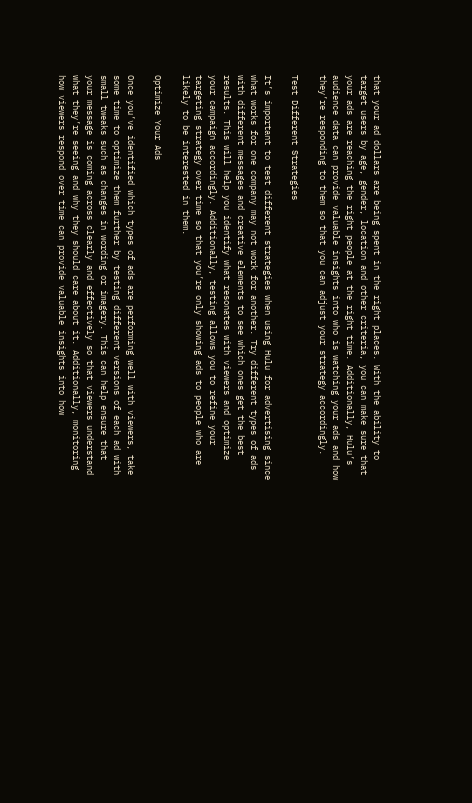that your ad dollars are being spent in the right places. With the ability to target users by age, gender, location and other criteria, you can make sure that your ads are reaching the right people at the right time. Additionally, Hulu’s audience data can provide valuable insights into who is watching your ads and how they’re responding to them so that you can adjust your strategy accordingly.

Test Different Strategies

It’s important to test different strategies when using Hulu for advertising since what works for one company may not work for another. Try different types of ads with different messages and creative elements to see which ones get the best results. This will help you identify what resonates with viewers and optimize your campaign accordingly. Additionally, testing allows you to refine your targeting strategy over time so that you’re only showing ads to people who are likely to be interested in them.

Optimize Your Ads

Once you’ve identified which types of ads are performing well with viewers, take some time to optimize them further by testing different versions of each ad with small tweaks such as changes in wording or imagery. This can help ensure that your message is coming across clearly and effectively so that viewers understand what they’re seeing and why they should care about it. Additionally, monitoring how viewers respond over time can provide valuable insights into how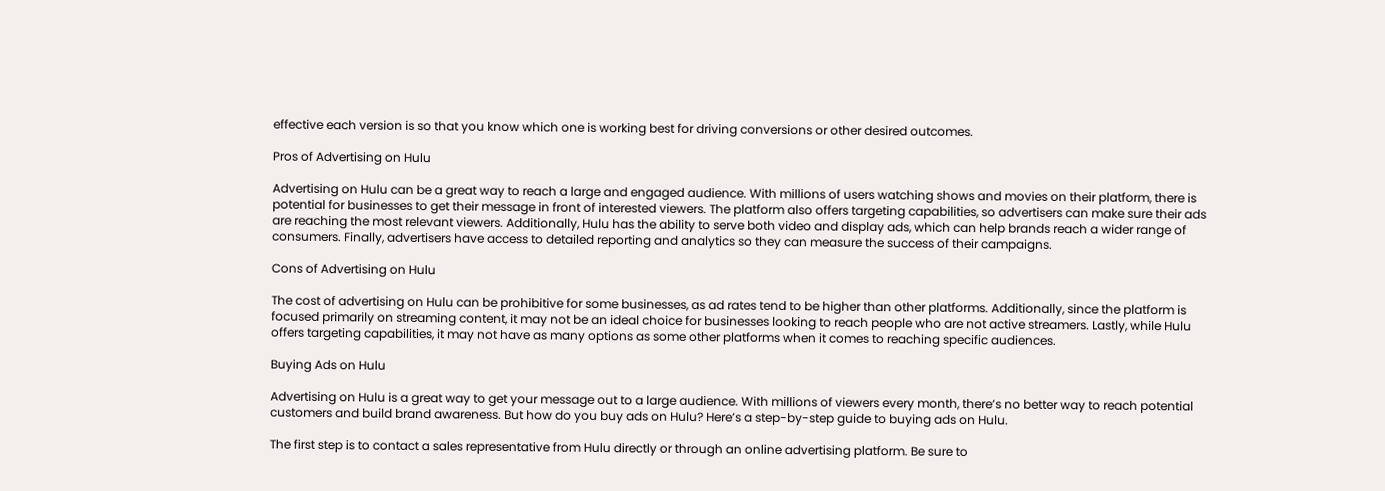effective each version is so that you know which one is working best for driving conversions or other desired outcomes.

Pros of Advertising on Hulu

Advertising on Hulu can be a great way to reach a large and engaged audience. With millions of users watching shows and movies on their platform, there is potential for businesses to get their message in front of interested viewers. The platform also offers targeting capabilities, so advertisers can make sure their ads are reaching the most relevant viewers. Additionally, Hulu has the ability to serve both video and display ads, which can help brands reach a wider range of consumers. Finally, advertisers have access to detailed reporting and analytics so they can measure the success of their campaigns.

Cons of Advertising on Hulu

The cost of advertising on Hulu can be prohibitive for some businesses, as ad rates tend to be higher than other platforms. Additionally, since the platform is focused primarily on streaming content, it may not be an ideal choice for businesses looking to reach people who are not active streamers. Lastly, while Hulu offers targeting capabilities, it may not have as many options as some other platforms when it comes to reaching specific audiences.

Buying Ads on Hulu

Advertising on Hulu is a great way to get your message out to a large audience. With millions of viewers every month, there’s no better way to reach potential customers and build brand awareness. But how do you buy ads on Hulu? Here’s a step-by-step guide to buying ads on Hulu.

The first step is to contact a sales representative from Hulu directly or through an online advertising platform. Be sure to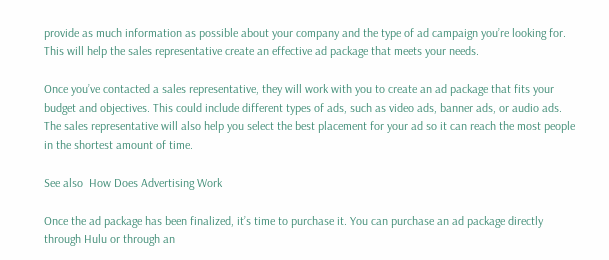provide as much information as possible about your company and the type of ad campaign you’re looking for. This will help the sales representative create an effective ad package that meets your needs.

Once you’ve contacted a sales representative, they will work with you to create an ad package that fits your budget and objectives. This could include different types of ads, such as video ads, banner ads, or audio ads. The sales representative will also help you select the best placement for your ad so it can reach the most people in the shortest amount of time.

See also  How Does Advertising Work

Once the ad package has been finalized, it’s time to purchase it. You can purchase an ad package directly through Hulu or through an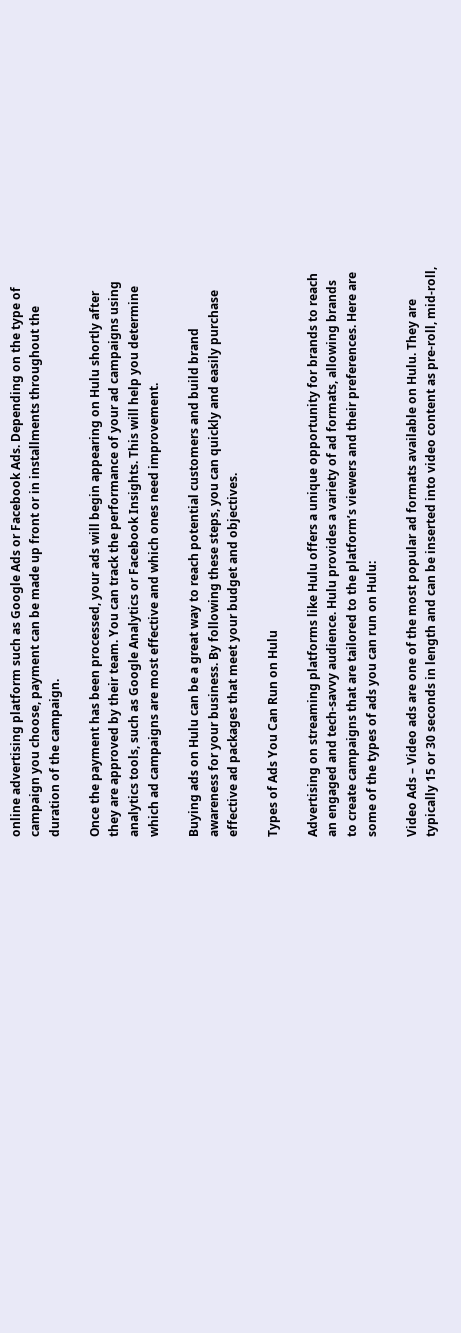online advertising platform such as Google Ads or Facebook Ads. Depending on the type of campaign you choose, payment can be made up front or in installments throughout the duration of the campaign.

Once the payment has been processed, your ads will begin appearing on Hulu shortly after they are approved by their team. You can track the performance of your ad campaigns using analytics tools, such as Google Analytics or Facebook Insights. This will help you determine which ad campaigns are most effective and which ones need improvement.

Buying ads on Hulu can be a great way to reach potential customers and build brand awareness for your business. By following these steps, you can quickly and easily purchase effective ad packages that meet your budget and objectives.

Types of Ads You Can Run on Hulu

Advertising on streaming platforms like Hulu offers a unique opportunity for brands to reach an engaged and tech-savvy audience. Hulu provides a variety of ad formats, allowing brands to create campaigns that are tailored to the platform’s viewers and their preferences. Here are some of the types of ads you can run on Hulu:

Video Ads – Video ads are one of the most popular ad formats available on Hulu. They are typically 15 or 30 seconds in length and can be inserted into video content as pre-roll, mid-roll,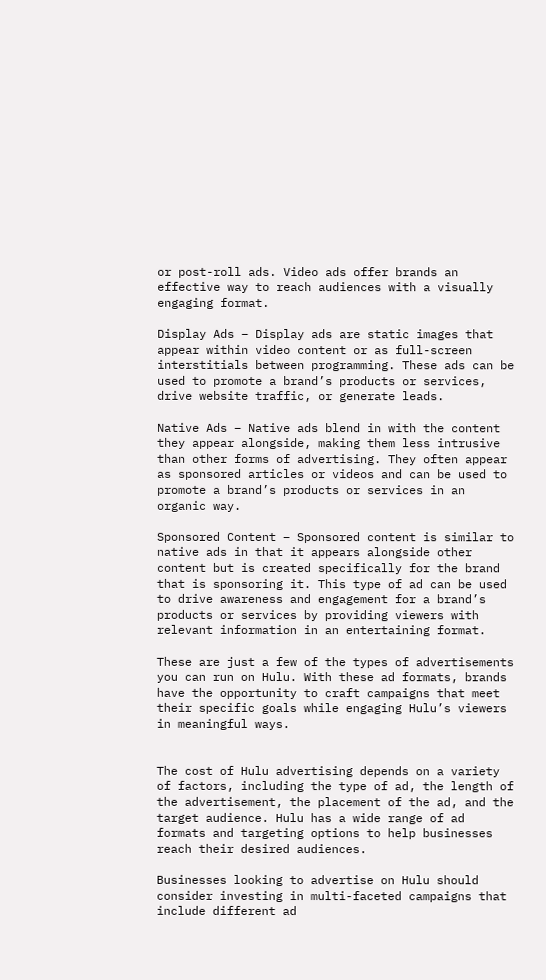or post-roll ads. Video ads offer brands an effective way to reach audiences with a visually engaging format.

Display Ads – Display ads are static images that appear within video content or as full-screen interstitials between programming. These ads can be used to promote a brand’s products or services, drive website traffic, or generate leads.

Native Ads – Native ads blend in with the content they appear alongside, making them less intrusive than other forms of advertising. They often appear as sponsored articles or videos and can be used to promote a brand’s products or services in an organic way.

Sponsored Content – Sponsored content is similar to native ads in that it appears alongside other content but is created specifically for the brand that is sponsoring it. This type of ad can be used to drive awareness and engagement for a brand’s products or services by providing viewers with relevant information in an entertaining format.

These are just a few of the types of advertisements you can run on Hulu. With these ad formats, brands have the opportunity to craft campaigns that meet their specific goals while engaging Hulu’s viewers in meaningful ways.


The cost of Hulu advertising depends on a variety of factors, including the type of ad, the length of the advertisement, the placement of the ad, and the target audience. Hulu has a wide range of ad formats and targeting options to help businesses reach their desired audiences.

Businesses looking to advertise on Hulu should consider investing in multi-faceted campaigns that include different ad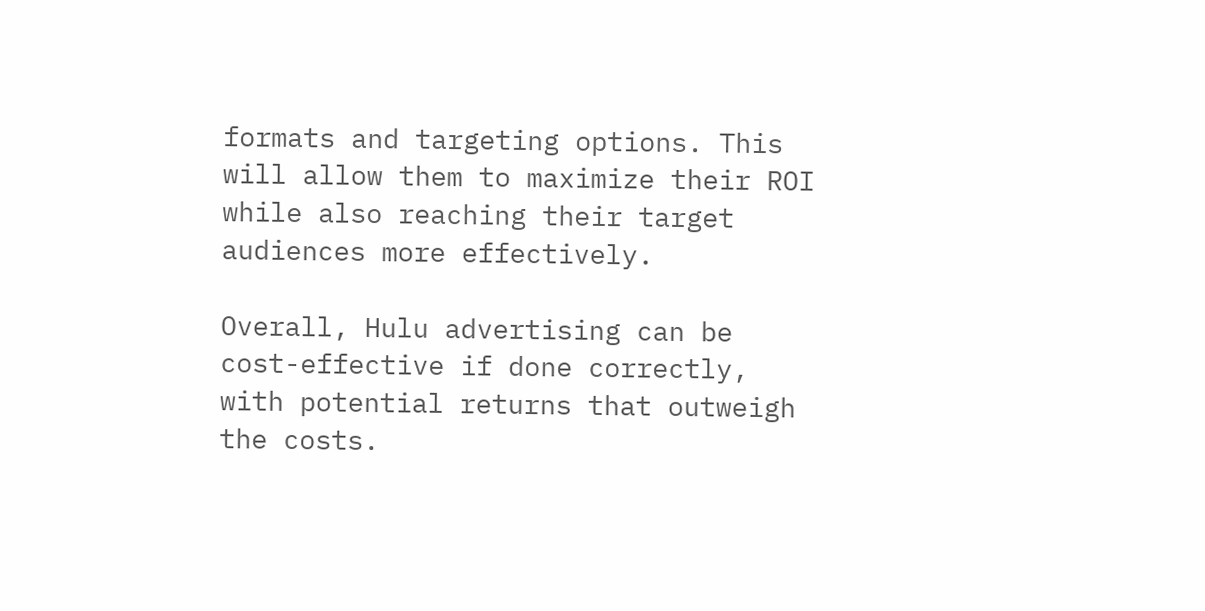formats and targeting options. This will allow them to maximize their ROI while also reaching their target audiences more effectively.

Overall, Hulu advertising can be cost-effective if done correctly, with potential returns that outweigh the costs.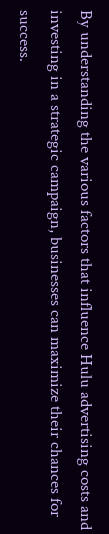By understanding the various factors that influence Hulu advertising costs and investing in a strategic campaign, businesses can maximize their chances for success.